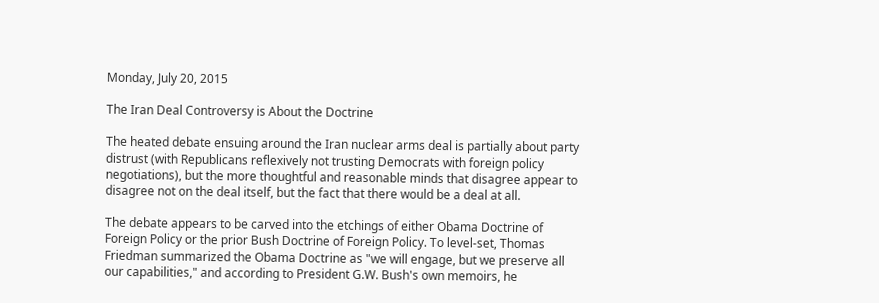Monday, July 20, 2015

The Iran Deal Controversy is About the Doctrine

The heated debate ensuing around the Iran nuclear arms deal is partially about party distrust (with Republicans reflexively not trusting Democrats with foreign policy negotiations), but the more thoughtful and reasonable minds that disagree appear to disagree not on the deal itself, but the fact that there would be a deal at all.

The debate appears to be carved into the etchings of either Obama Doctrine of Foreign Policy or the prior Bush Doctrine of Foreign Policy. To level-set, Thomas Friedman summarized the Obama Doctrine as "we will engage, but we preserve all our capabilities," and according to President G.W. Bush's own memoirs, he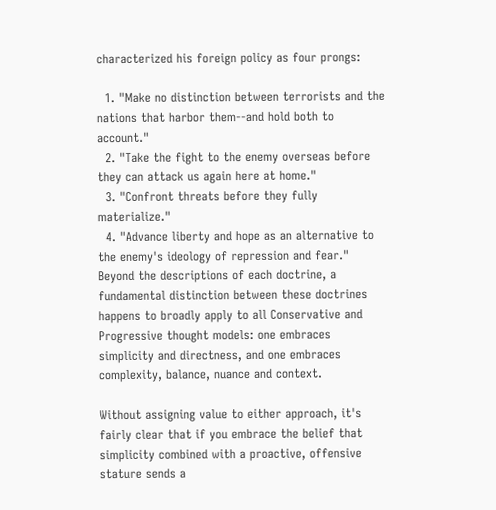characterized his foreign policy as four prongs:

  1. "Make no distinction between terrorists and the nations that harbor them--and hold both to account."
  2. "Take the fight to the enemy overseas before they can attack us again here at home."
  3. "Confront threats before they fully materialize."
  4. "Advance liberty and hope as an alternative to the enemy's ideology of repression and fear."
Beyond the descriptions of each doctrine, a fundamental distinction between these doctrines happens to broadly apply to all Conservative and Progressive thought models: one embraces simplicity and directness, and one embraces complexity, balance, nuance and context.

Without assigning value to either approach, it's fairly clear that if you embrace the belief that simplicity combined with a proactive, offensive stature sends a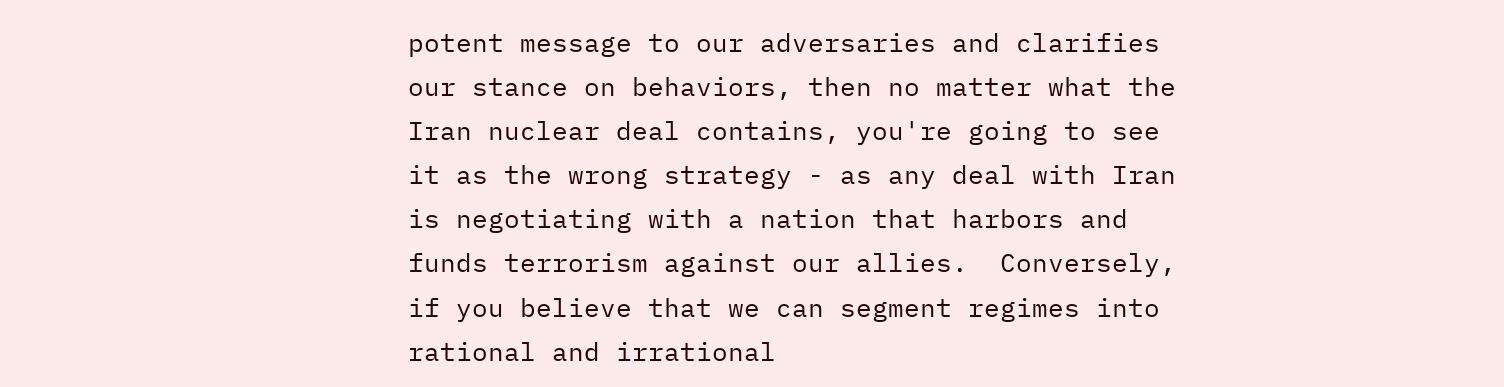potent message to our adversaries and clarifies our stance on behaviors, then no matter what the Iran nuclear deal contains, you're going to see it as the wrong strategy - as any deal with Iran is negotiating with a nation that harbors and funds terrorism against our allies.  Conversely, if you believe that we can segment regimes into rational and irrational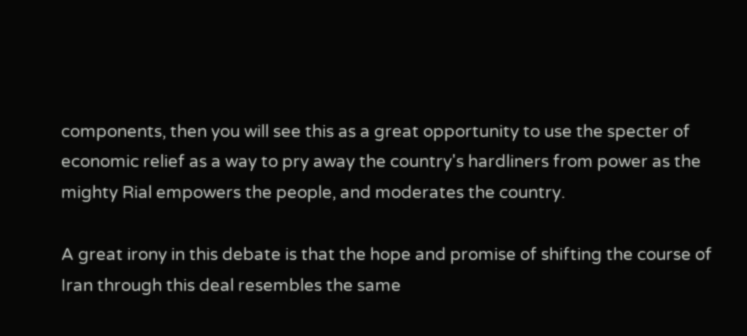components, then you will see this as a great opportunity to use the specter of economic relief as a way to pry away the country's hardliners from power as the mighty Rial empowers the people, and moderates the country.

A great irony in this debate is that the hope and promise of shifting the course of Iran through this deal resembles the same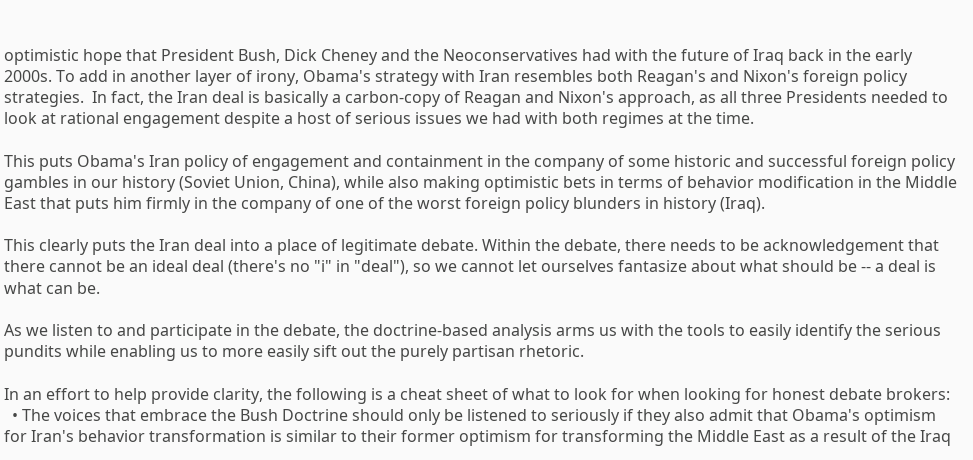optimistic hope that President Bush, Dick Cheney and the Neoconservatives had with the future of Iraq back in the early 2000s. To add in another layer of irony, Obama's strategy with Iran resembles both Reagan's and Nixon's foreign policy strategies.  In fact, the Iran deal is basically a carbon-copy of Reagan and Nixon's approach, as all three Presidents needed to look at rational engagement despite a host of serious issues we had with both regimes at the time.

This puts Obama's Iran policy of engagement and containment in the company of some historic and successful foreign policy gambles in our history (Soviet Union, China), while also making optimistic bets in terms of behavior modification in the Middle East that puts him firmly in the company of one of the worst foreign policy blunders in history (Iraq).

This clearly puts the Iran deal into a place of legitimate debate. Within the debate, there needs to be acknowledgement that there cannot be an ideal deal (there's no "i" in "deal"), so we cannot let ourselves fantasize about what should be -- a deal is what can be.

As we listen to and participate in the debate, the doctrine-based analysis arms us with the tools to easily identify the serious pundits while enabling us to more easily sift out the purely partisan rhetoric.

In an effort to help provide clarity, the following is a cheat sheet of what to look for when looking for honest debate brokers:
  • The voices that embrace the Bush Doctrine should only be listened to seriously if they also admit that Obama's optimism for Iran's behavior transformation is similar to their former optimism for transforming the Middle East as a result of the Iraq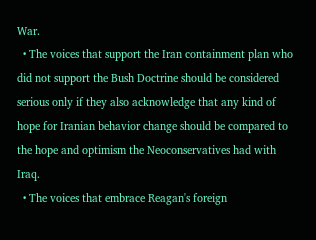War.
  • The voices that support the Iran containment plan who did not support the Bush Doctrine should be considered serious only if they also acknowledge that any kind of hope for Iranian behavior change should be compared to the hope and optimism the Neoconservatives had with Iraq.
  • The voices that embrace Reagan's foreign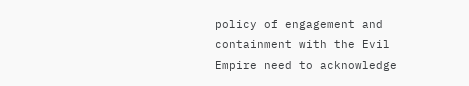policy of engagement and containment with the Evil Empire need to acknowledge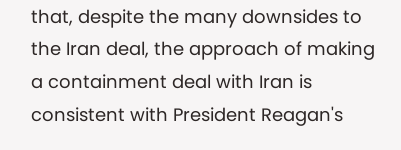that, despite the many downsides to the Iran deal, the approach of making a containment deal with Iran is consistent with President Reagan's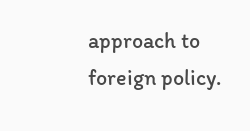approach to foreign policy.